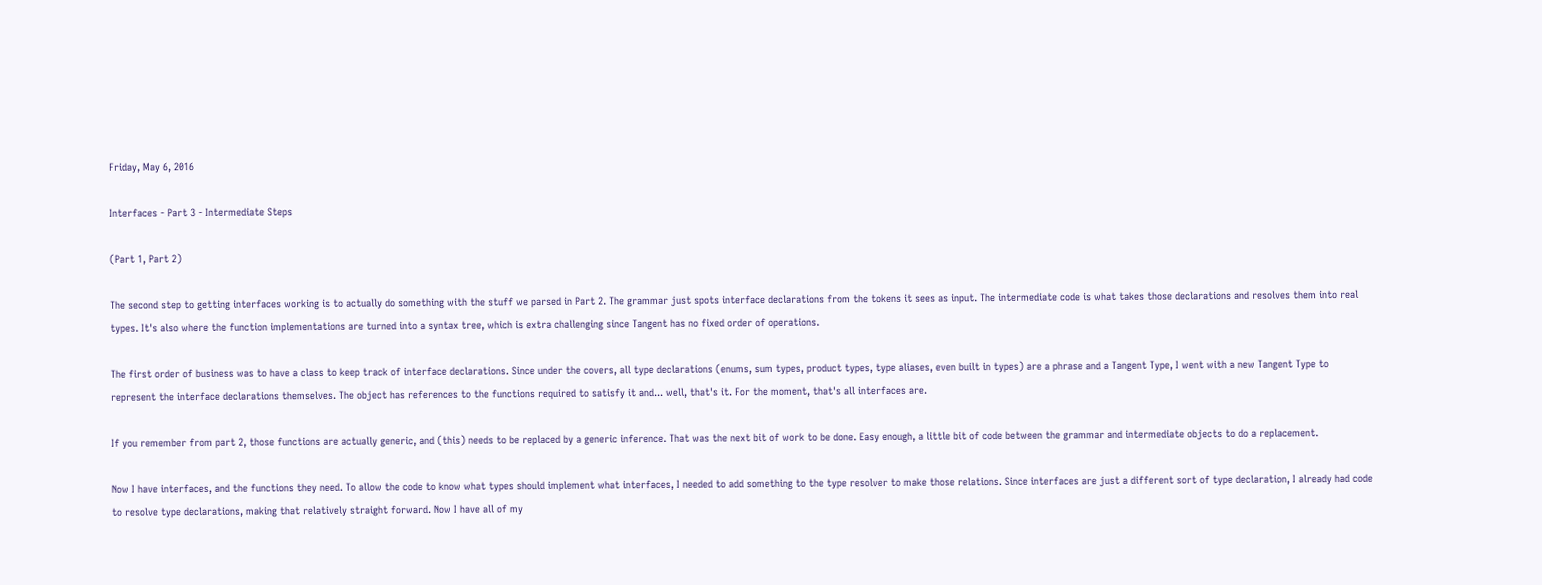Friday, May 6, 2016

Interfaces - Part 3 - Intermediate Steps

(Part 1, Part 2)

The second step to getting interfaces working is to actually do something with the stuff we parsed in Part 2. The grammar just spots interface declarations from the tokens it sees as input. The intermediate code is what takes those declarations and resolves them into real types. It's also where the function implementations are turned into a syntax tree, which is extra challenging since Tangent has no fixed order of operations.

The first order of business was to have a class to keep track of interface declarations. Since under the covers, all type declarations (enums, sum types, product types, type aliases, even built in types) are a phrase and a Tangent Type, I went with a new Tangent Type to represent the interface declarations themselves. The object has references to the functions required to satisfy it and... well, that's it. For the moment, that's all interfaces are.

If you remember from part 2, those functions are actually generic, and (this) needs to be replaced by a generic inference. That was the next bit of work to be done. Easy enough, a little bit of code between the grammar and intermediate objects to do a replacement.

Now I have interfaces, and the functions they need. To allow the code to know what types should implement what interfaces, I needed to add something to the type resolver to make those relations. Since interfaces are just a different sort of type declaration, I already had code to resolve type declarations, making that relatively straight forward. Now I have all of my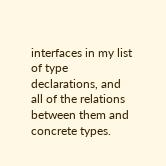interfaces in my list of type declarations, and all of the relations between them and concrete types.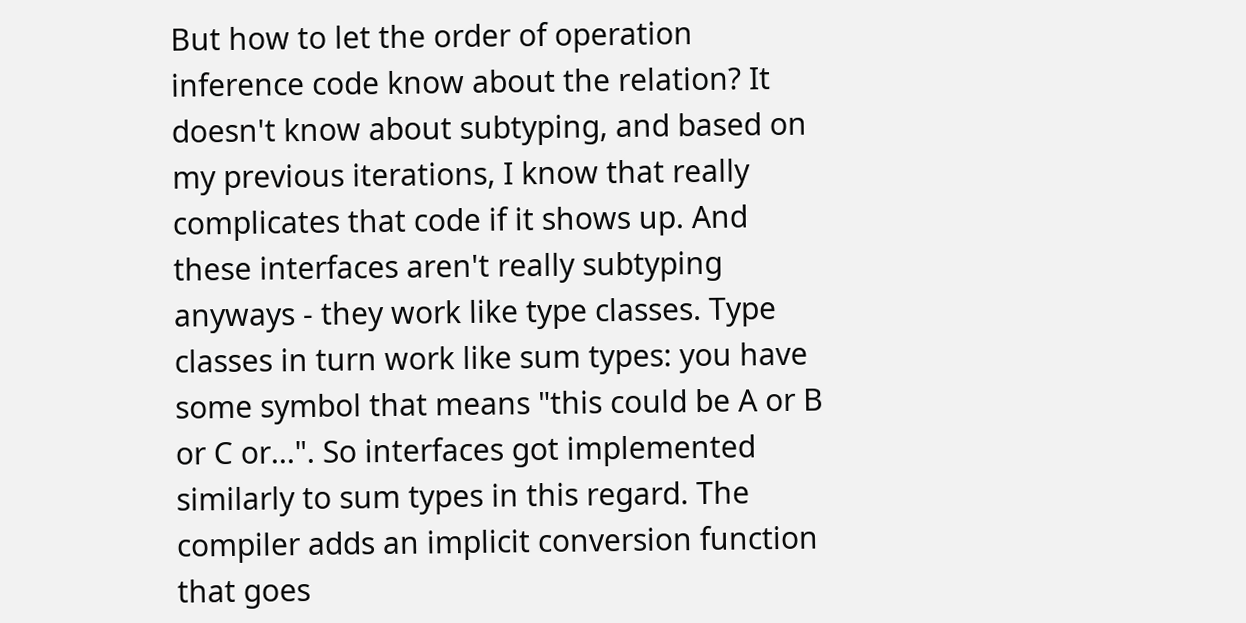But how to let the order of operation inference code know about the relation? It doesn't know about subtyping, and based on my previous iterations, I know that really complicates that code if it shows up. And these interfaces aren't really subtyping anyways - they work like type classes. Type classes in turn work like sum types: you have some symbol that means "this could be A or B or C or...". So interfaces got implemented similarly to sum types in this regard. The compiler adds an implicit conversion function that goes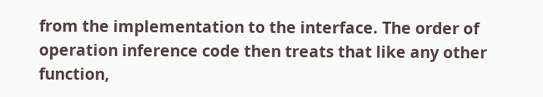from the implementation to the interface. The order of operation inference code then treats that like any other function,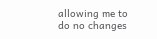allowing me to do no changes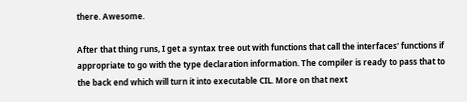there. Awesome.

After that thing runs, I get a syntax tree out with functions that call the interfaces' functions if appropriate to go with the type declaration information. The compiler is ready to pass that to the back end which will turn it into executable CIL. More on that next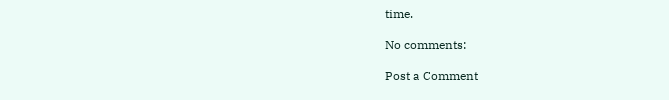time.

No comments:

Post a Comment